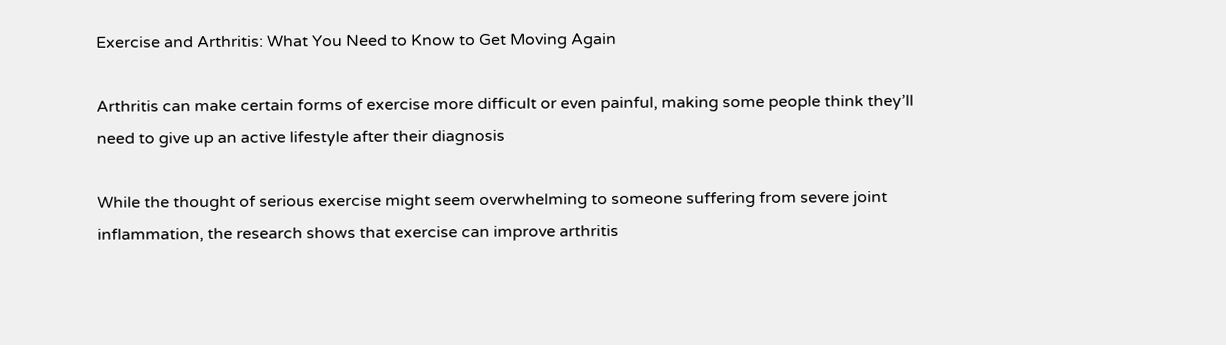Exercise and Arthritis: What You Need to Know to Get Moving Again

Arthritis can make certain forms of exercise more difficult or even painful, making some people think they’ll need to give up an active lifestyle after their diagnosis

While the thought of serious exercise might seem overwhelming to someone suffering from severe joint inflammation, the research shows that exercise can improve arthritis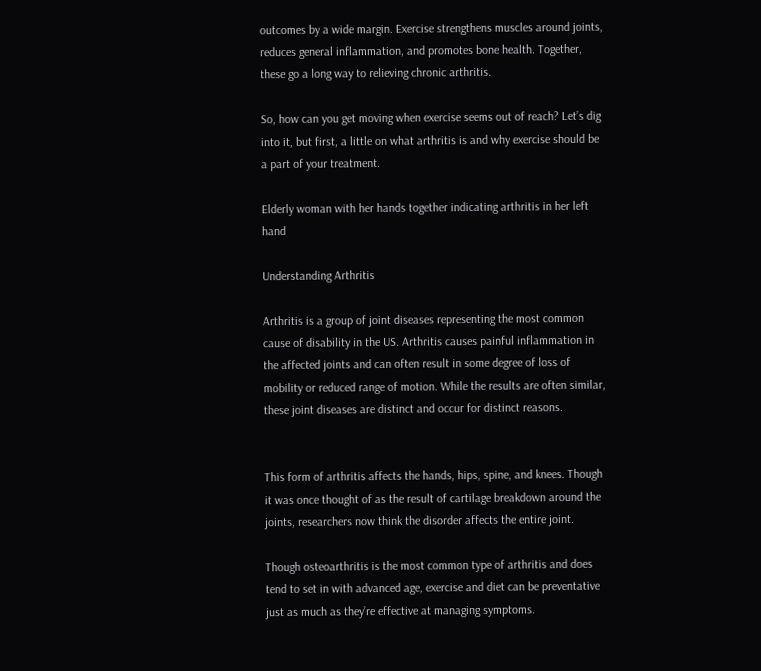outcomes by a wide margin. Exercise strengthens muscles around joints, reduces general inflammation, and promotes bone health. Together, these go a long way to relieving chronic arthritis.

So, how can you get moving when exercise seems out of reach? Let’s dig into it, but first, a little on what arthritis is and why exercise should be a part of your treatment.

Elderly woman with her hands together indicating arthritis in her left hand

Understanding Arthritis

Arthritis is a group of joint diseases representing the most common cause of disability in the US. Arthritis causes painful inflammation in the affected joints and can often result in some degree of loss of mobility or reduced range of motion. While the results are often similar, these joint diseases are distinct and occur for distinct reasons.


This form of arthritis affects the hands, hips, spine, and knees. Though it was once thought of as the result of cartilage breakdown around the joints, researchers now think the disorder affects the entire joint.

Though osteoarthritis is the most common type of arthritis and does tend to set in with advanced age, exercise and diet can be preventative just as much as they’re effective at managing symptoms.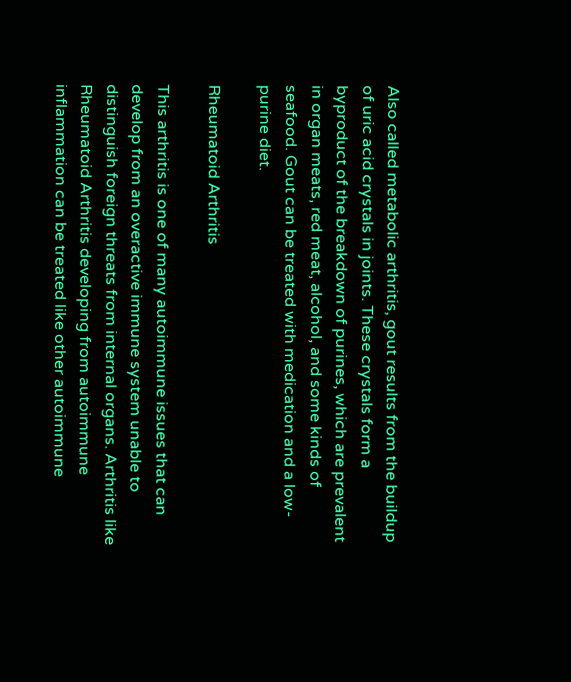Also called metabolic arthritis, gout results from the buildup of uric acid crystals in joints. These crystals form a byproduct of the breakdown of purines, which are prevalent in organ meats, red meat, alcohol, and some kinds of seafood. Gout can be treated with medication and a low-purine diet.

Rheumatoid Arthritis

This arthritis is one of many autoimmune issues that can develop from an overactive immune system unable to distinguish foreign threats from internal organs. Arthritis like Rheumatoid Arthritis developing from autoimmune inflammation can be treated like other autoimmune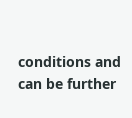conditions and can be further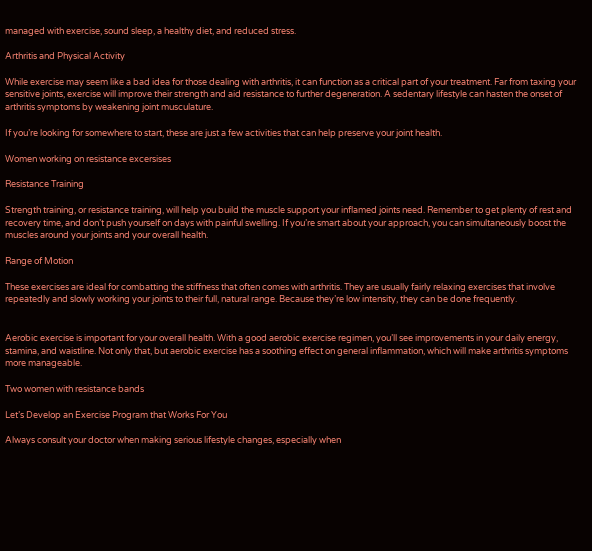managed with exercise, sound sleep, a healthy diet, and reduced stress.

Arthritis and Physical Activity

While exercise may seem like a bad idea for those dealing with arthritis, it can function as a critical part of your treatment. Far from taxing your sensitive joints, exercise will improve their strength and aid resistance to further degeneration. A sedentary lifestyle can hasten the onset of arthritis symptoms by weakening joint musculature.

If you’re looking for somewhere to start, these are just a few activities that can help preserve your joint health.

Women working on resistance excersises

Resistance Training

Strength training, or resistance training, will help you build the muscle support your inflamed joints need. Remember to get plenty of rest and recovery time, and don’t push yourself on days with painful swelling. If you’re smart about your approach, you can simultaneously boost the muscles around your joints and your overall health.

Range of Motion

These exercises are ideal for combatting the stiffness that often comes with arthritis. They are usually fairly relaxing exercises that involve repeatedly and slowly working your joints to their full, natural range. Because they’re low intensity, they can be done frequently.


Aerobic exercise is important for your overall health. With a good aerobic exercise regimen, you’ll see improvements in your daily energy, stamina, and waistline. Not only that, but aerobic exercise has a soothing effect on general inflammation, which will make arthritis symptoms more manageable.

Two women with resistance bands

Let’s Develop an Exercise Program that Works For You

Always consult your doctor when making serious lifestyle changes, especially when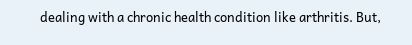dealing with a chronic health condition like arthritis. But,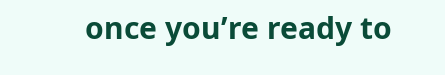once you’re ready to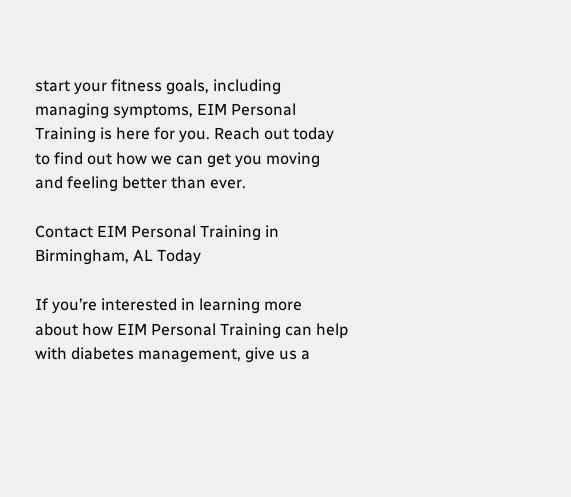start your fitness goals, including managing symptoms, EIM Personal Training is here for you. Reach out today to find out how we can get you moving and feeling better than ever.

Contact EIM Personal Training in Birmingham, AL Today

If you’re interested in learning more about how EIM Personal Training can help with diabetes management, give us a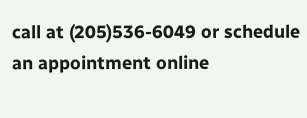call at (205)536-6049 or schedule an appointment online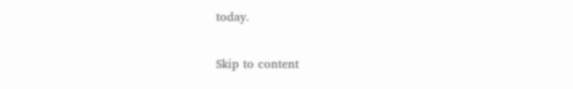today.

Skip to content